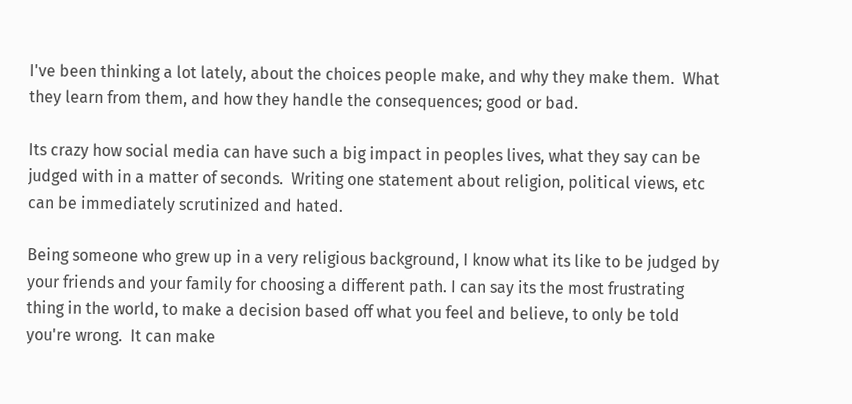I've been thinking a lot lately, about the choices people make, and why they make them.  What they learn from them, and how they handle the consequences; good or bad.

Its crazy how social media can have such a big impact in peoples lives, what they say can be judged with in a matter of seconds.  Writing one statement about religion, political views, etc can be immediately scrutinized and hated.

Being someone who grew up in a very religious background, I know what its like to be judged by your friends and your family for choosing a different path. I can say its the most frustrating thing in the world, to make a decision based off what you feel and believe, to only be told you're wrong.  It can make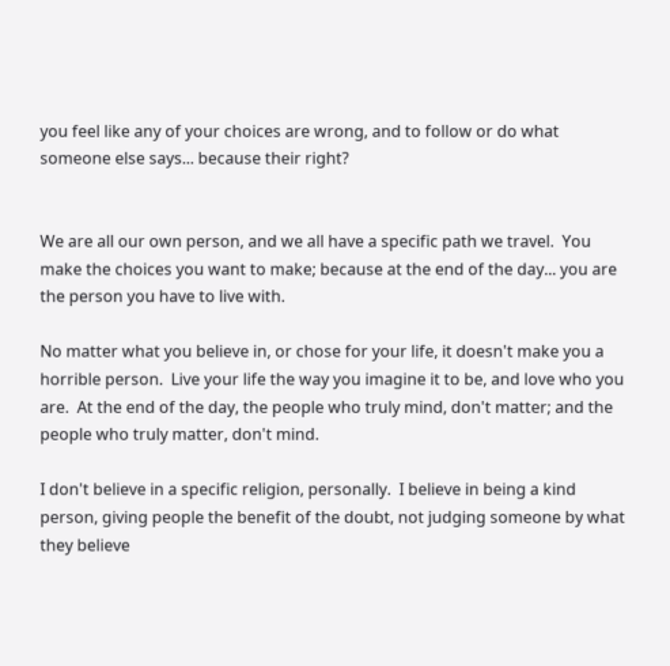you feel like any of your choices are wrong, and to follow or do what someone else says... because their right?


We are all our own person, and we all have a specific path we travel.  You make the choices you want to make; because at the end of the day... you are the person you have to live with.

No matter what you believe in, or chose for your life, it doesn't make you a horrible person.  Live your life the way you imagine it to be, and love who you are.  At the end of the day, the people who truly mind, don't matter; and the people who truly matter, don't mind.

I don't believe in a specific religion, personally.  I believe in being a kind person, giving people the benefit of the doubt, not judging someone by what they believe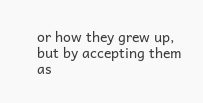or how they grew up, but by accepting them as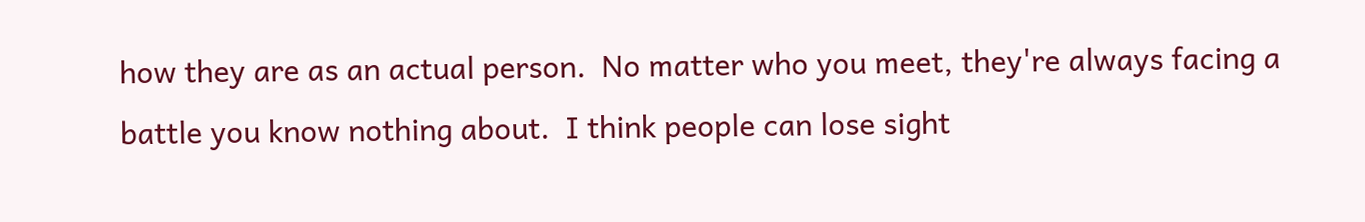how they are as an actual person.  No matter who you meet, they're always facing a battle you know nothing about.  I think people can lose sight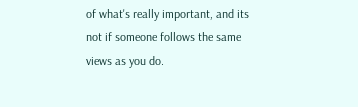of what's really important, and its not if someone follows the same views as you do.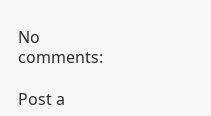No comments:

Post a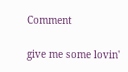Comment

give me some lovin'